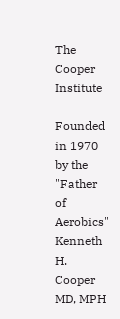The Cooper Institute

Founded in 1970 by the "Father of Aerobics"
Kenneth H. Cooper MD, MPH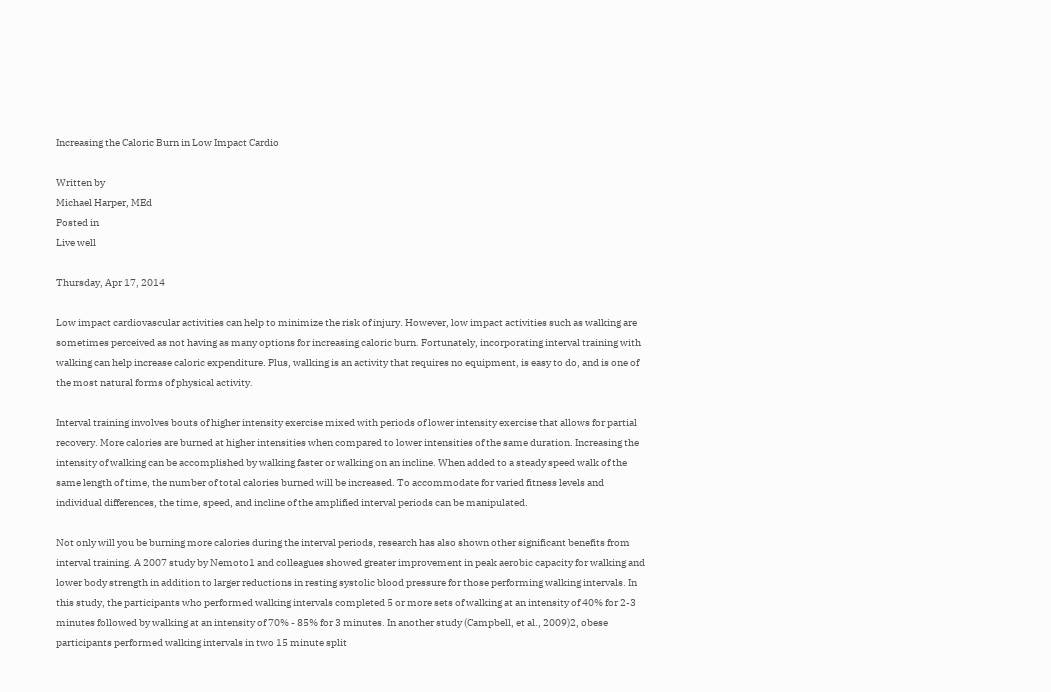Increasing the Caloric Burn in Low Impact Cardio

Written by
Michael Harper, MEd
Posted in
Live well

Thursday, Apr 17, 2014

Low impact cardiovascular activities can help to minimize the risk of injury. However, low impact activities such as walking are sometimes perceived as not having as many options for increasing caloric burn. Fortunately, incorporating interval training with walking can help increase caloric expenditure. Plus, walking is an activity that requires no equipment, is easy to do, and is one of the most natural forms of physical activity.

Interval training involves bouts of higher intensity exercise mixed with periods of lower intensity exercise that allows for partial recovery. More calories are burned at higher intensities when compared to lower intensities of the same duration. Increasing the intensity of walking can be accomplished by walking faster or walking on an incline. When added to a steady speed walk of the same length of time, the number of total calories burned will be increased. To accommodate for varied fitness levels and individual differences, the time, speed, and incline of the amplified interval periods can be manipulated.

Not only will you be burning more calories during the interval periods, research has also shown other significant benefits from interval training. A 2007 study by Nemoto1 and colleagues showed greater improvement in peak aerobic capacity for walking and lower body strength in addition to larger reductions in resting systolic blood pressure for those performing walking intervals. In this study, the participants who performed walking intervals completed 5 or more sets of walking at an intensity of 40% for 2-3 minutes followed by walking at an intensity of 70% - 85% for 3 minutes. In another study (Campbell, et al., 2009)2, obese participants performed walking intervals in two 15 minute split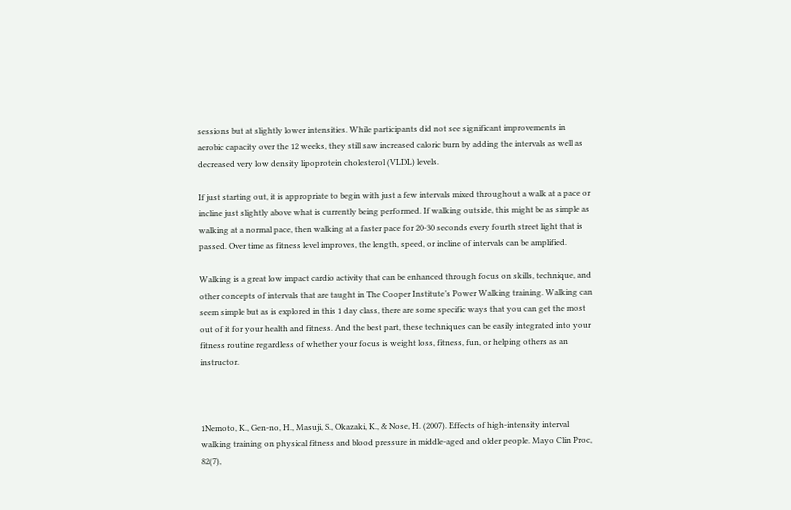sessions but at slightly lower intensities. While participants did not see significant improvements in aerobic capacity over the 12 weeks, they still saw increased caloric burn by adding the intervals as well as decreased very low density lipoprotein cholesterol (VLDL) levels.

If just starting out, it is appropriate to begin with just a few intervals mixed throughout a walk at a pace or incline just slightly above what is currently being performed. If walking outside, this might be as simple as walking at a normal pace, then walking at a faster pace for 20-30 seconds every fourth street light that is passed. Over time as fitness level improves, the length, speed, or incline of intervals can be amplified.

Walking is a great low impact cardio activity that can be enhanced through focus on skills, technique, and other concepts of intervals that are taught in The Cooper Institute’s Power Walking training. Walking can seem simple but as is explored in this 1 day class, there are some specific ways that you can get the most out of it for your health and fitness. And the best part, these techniques can be easily integrated into your fitness routine regardless of whether your focus is weight loss, fitness, fun, or helping others as an instructor.



1Nemoto, K., Gen-no, H., Masuji, S., Okazaki, K., & Nose, H. (2007). Effects of high-intensity interval walking training on physical fitness and blood pressure in middle-aged and older people. Mayo Clin Proc, 82(7),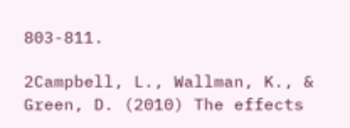803-811.

2Campbell, L., Wallman, K., & Green, D. (2010) The effects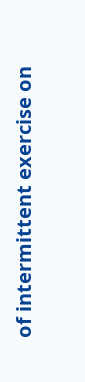of intermittent exercise on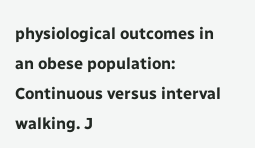physiological outcomes in an obese population: Continuous versus interval walking. J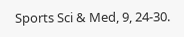Sports Sci & Med, 9, 24-30.